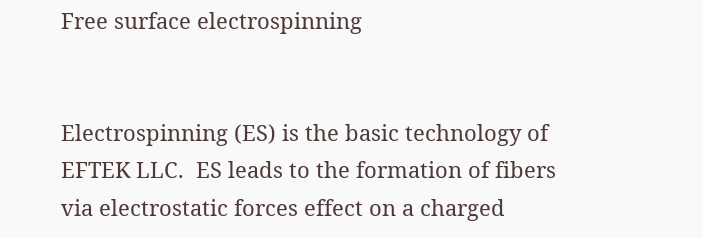Free surface electrospinning


Electrospinning (ES) is the basic technology of EFTEK LLC.  ES leads to the formation of fibers via electrostatic forces effect on a charged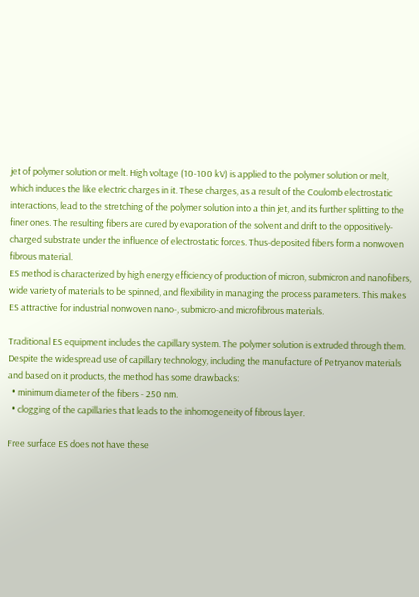jet of polymer solution or melt. High voltage (10-100 kV) is applied to the polymer solution or melt, which induces the like electric charges in it. These charges, as a result of the Coulomb electrostatic interactions, lead to the stretching of the polymer solution into a thin jet, and its further splitting to the finer ones. The resulting fibers are cured by evaporation of the solvent and drift to the oppositively-charged substrate under the influence of electrostatic forces. Thus-deposited fibers form a nonwoven fibrous material.
ES method is characterized by high energy efficiency of production of micron, submicron and nanofibers, wide variety of materials to be spinned, and flexibility in managing the process parameters. This makes ES attractive for industrial nonwoven nano-, submicro-and microfibrous materials.

Traditional ES equipment includes the capillary system. The polymer solution is extruded through them. Despite the widespread use of capillary technology, including the manufacture of Petryanov materials and based on it products, the method has some drawbacks:
  • minimum diameter of the fibers - 250 nm.
  • clogging of the capillaries that leads to the inhomogeneity of fibrous layer.

Free surface ES does not have these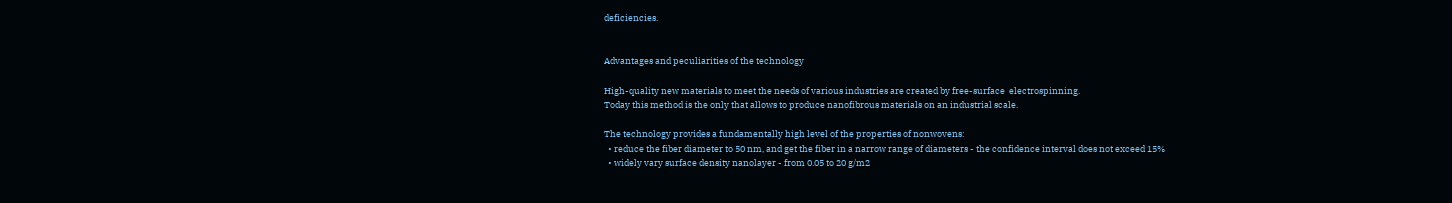deficiencies.


Advantages and peculiarities of the technology

High-quality new materials to meet the needs of various industries are created by free-surface  electrospinning.
Today this method is the only that allows to produce nanofibrous materials on an industrial scale.

The technology provides a fundamentally high level of the properties of nonwovens:
  • reduce the fiber diameter to 50 nm, and get the fiber in a narrow range of diameters - the confidence interval does not exceed 15%
  • widely vary surface density nanolayer - from 0.05 to 20 g/m2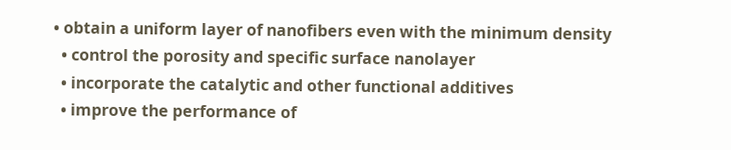• obtain a uniform layer of nanofibers even with the minimum density
  • control the porosity and specific surface nanolayer
  • incorporate the catalytic and other functional additives
  • improve the performance of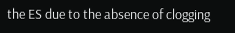the ES due to the absence of clogging